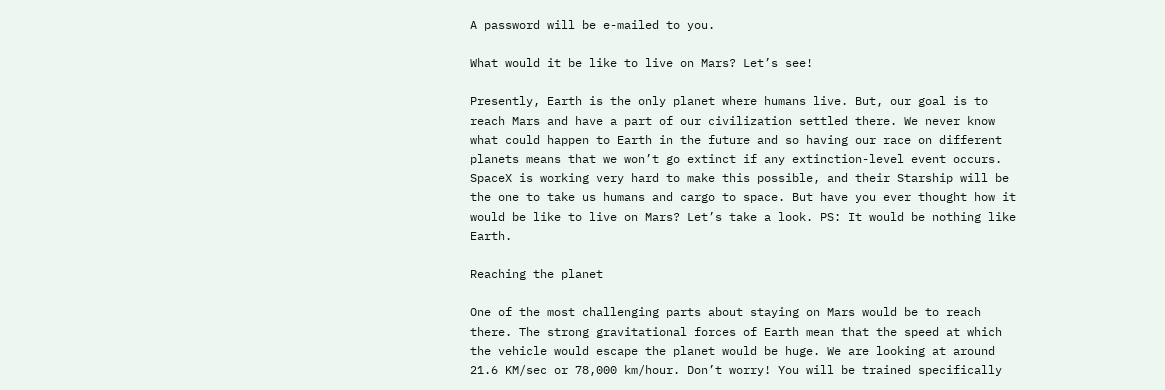A password will be e-mailed to you.

What would it be like to live on Mars? Let’s see!

Presently, Earth is the only planet where humans live. But, our goal is to reach Mars and have a part of our civilization settled there. We never know what could happen to Earth in the future and so having our race on different planets means that we won’t go extinct if any extinction-level event occurs. SpaceX is working very hard to make this possible, and their Starship will be the one to take us humans and cargo to space. But have you ever thought how it would be like to live on Mars? Let’s take a look. PS: It would be nothing like Earth.

Reaching the planet

One of the most challenging parts about staying on Mars would be to reach there. The strong gravitational forces of Earth mean that the speed at which the vehicle would escape the planet would be huge. We are looking at around 21.6 KM/sec or 78,000 km/hour. Don’t worry! You will be trained specifically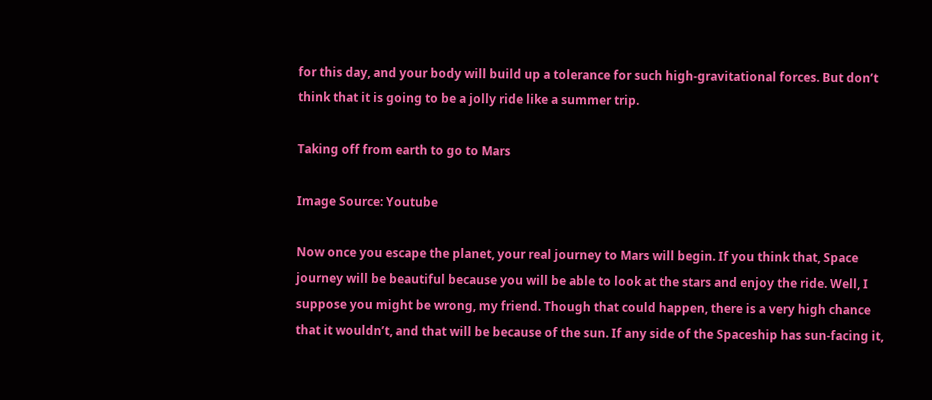for this day, and your body will build up a tolerance for such high-gravitational forces. But don’t think that it is going to be a jolly ride like a summer trip.

Taking off from earth to go to Mars

Image Source: Youtube

Now once you escape the planet, your real journey to Mars will begin. If you think that, Space journey will be beautiful because you will be able to look at the stars and enjoy the ride. Well, I suppose you might be wrong, my friend. Though that could happen, there is a very high chance that it wouldn’t, and that will be because of the sun. If any side of the Spaceship has sun-facing it,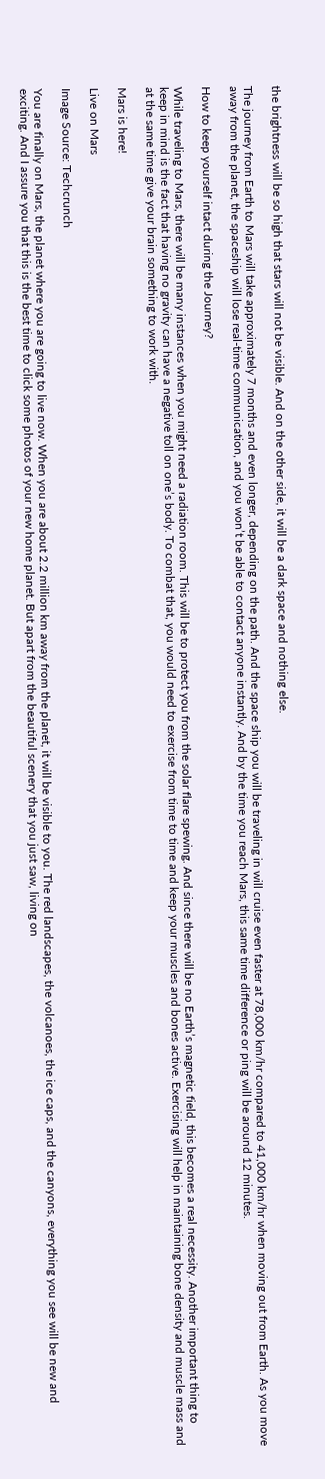the brightness will be so high that stars will not be visible. And on the other side, it will be a dark space and nothing else.

The journey from Earth to Mars will take approximately 7 months and even longer, depending on the path. And the space ship you will be traveling in will cruise even faster at 78,000 km/hr compared to 41,000 km/hr when moving out from Earth. As you move away from the planet, the spaceship will lose real-time communication, and you won’t be able to contact anyone instantly. And by the time you reach Mars, this same time difference or ping will be around 12 minutes.

How to keep yourself intact during the Journey?

While traveling to Mars, there will be many instances when you might need a radiation room. This will be to protect you from the solar flare spewing. And since there will be no Earth’s magnetic field, this becomes a real necessity. Another important thing to keep in mind is the fact that having no gravity can have a negative toll on one’s body. To combat that, you would need to exercise from time to time and keep your muscles and bones active. Exercising will help in maintaining bone density and muscle mass and at the same time give your brain something to work with.

Mars is here!

Live on Mars

Image Source: Techcrunch

You are finally on Mars, the planet where you are going to live now. When you are about 2.2 million km away from the planet, it will be visible to you. The red landscapes, the volcanoes, the ice caps, and the canyons, everything you see will be new and exciting. And I assure you that this is the best time to click some photos of your new home planet. But apart from the beautiful scenery that you just saw, living on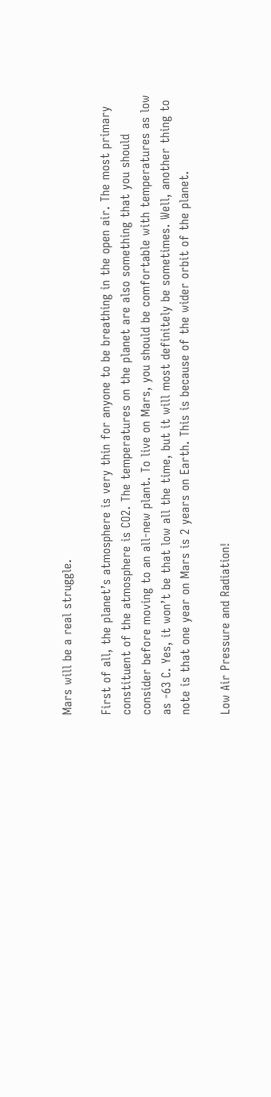Mars will be a real struggle.

First of all, the planet’s atmosphere is very thin for anyone to be breathing in the open air. The most primary constituent of the atmosphere is CO2. The temperatures on the planet are also something that you should consider before moving to an all-new plant. To live on Mars, you should be comfortable with temperatures as low as -63 C. Yes, it won’t be that low all the time, but it will most definitely be sometimes. Well, another thing to note is that one year on Mars is 2 years on Earth. This is because of the wider orbit of the planet.

Low Air Pressure and Radiation!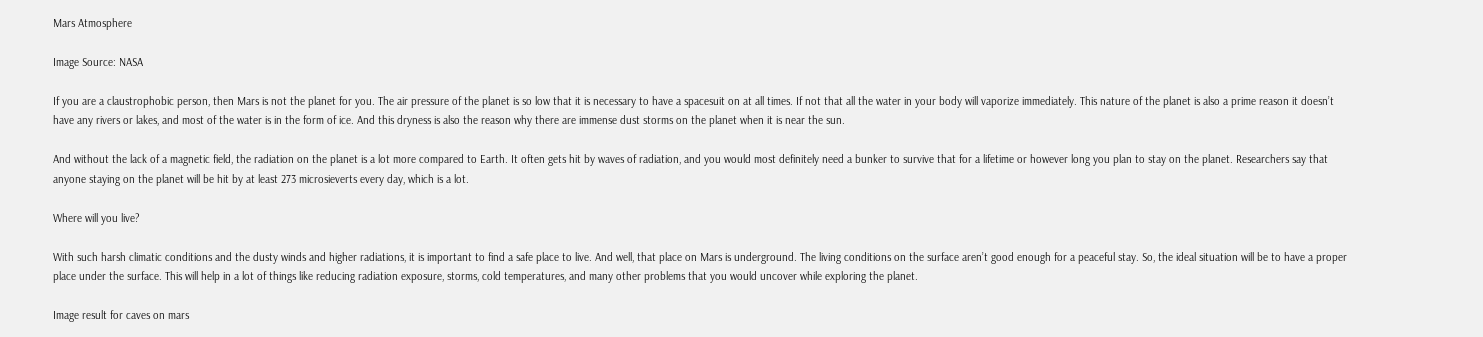Mars Atmosphere

Image Source: NASA

If you are a claustrophobic person, then Mars is not the planet for you. The air pressure of the planet is so low that it is necessary to have a spacesuit on at all times. If not that all the water in your body will vaporize immediately. This nature of the planet is also a prime reason it doesn’t have any rivers or lakes, and most of the water is in the form of ice. And this dryness is also the reason why there are immense dust storms on the planet when it is near the sun.

And without the lack of a magnetic field, the radiation on the planet is a lot more compared to Earth. It often gets hit by waves of radiation, and you would most definitely need a bunker to survive that for a lifetime or however long you plan to stay on the planet. Researchers say that anyone staying on the planet will be hit by at least 273 microsieverts every day, which is a lot.

Where will you live?

With such harsh climatic conditions and the dusty winds and higher radiations, it is important to find a safe place to live. And well, that place on Mars is underground. The living conditions on the surface aren’t good enough for a peaceful stay. So, the ideal situation will be to have a proper place under the surface. This will help in a lot of things like reducing radiation exposure, storms, cold temperatures, and many other problems that you would uncover while exploring the planet.

Image result for caves on mars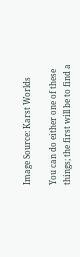Image Source: Karst Worlds

You can do either one of these things; the first will be to find a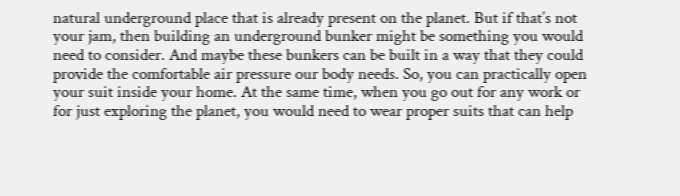natural underground place that is already present on the planet. But if that’s not your jam, then building an underground bunker might be something you would need to consider. And maybe these bunkers can be built in a way that they could provide the comfortable air pressure our body needs. So, you can practically open your suit inside your home. At the same time, when you go out for any work or for just exploring the planet, you would need to wear proper suits that can help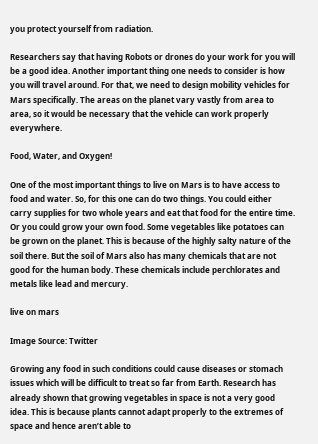you protect yourself from radiation.

Researchers say that having Robots or drones do your work for you will be a good idea. Another important thing one needs to consider is how you will travel around. For that, we need to design mobility vehicles for Mars specifically. The areas on the planet vary vastly from area to area, so it would be necessary that the vehicle can work properly everywhere.

Food, Water, and Oxygen!

One of the most important things to live on Mars is to have access to food and water. So, for this one can do two things. You could either carry supplies for two whole years and eat that food for the entire time. Or you could grow your own food. Some vegetables like potatoes can be grown on the planet. This is because of the highly salty nature of the soil there. But the soil of Mars also has many chemicals that are not good for the human body. These chemicals include perchlorates and metals like lead and mercury.

live on mars

Image Source: Twitter

Growing any food in such conditions could cause diseases or stomach issues which will be difficult to treat so far from Earth. Research has already shown that growing vegetables in space is not a very good idea. This is because plants cannot adapt properly to the extremes of space and hence aren’t able to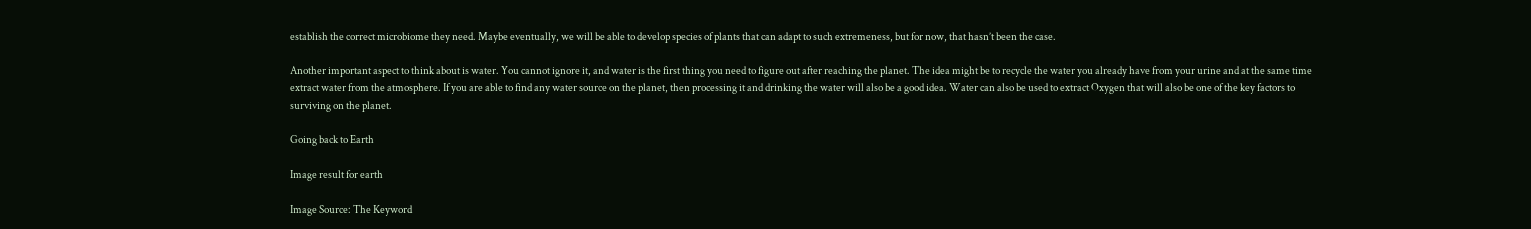establish the correct microbiome they need. Maybe eventually, we will be able to develop species of plants that can adapt to such extremeness, but for now, that hasn’t been the case.

Another important aspect to think about is water. You cannot ignore it, and water is the first thing you need to figure out after reaching the planet. The idea might be to recycle the water you already have from your urine and at the same time extract water from the atmosphere. If you are able to find any water source on the planet, then processing it and drinking the water will also be a good idea. Water can also be used to extract Oxygen that will also be one of the key factors to surviving on the planet.

Going back to Earth

Image result for earth

Image Source: The Keyword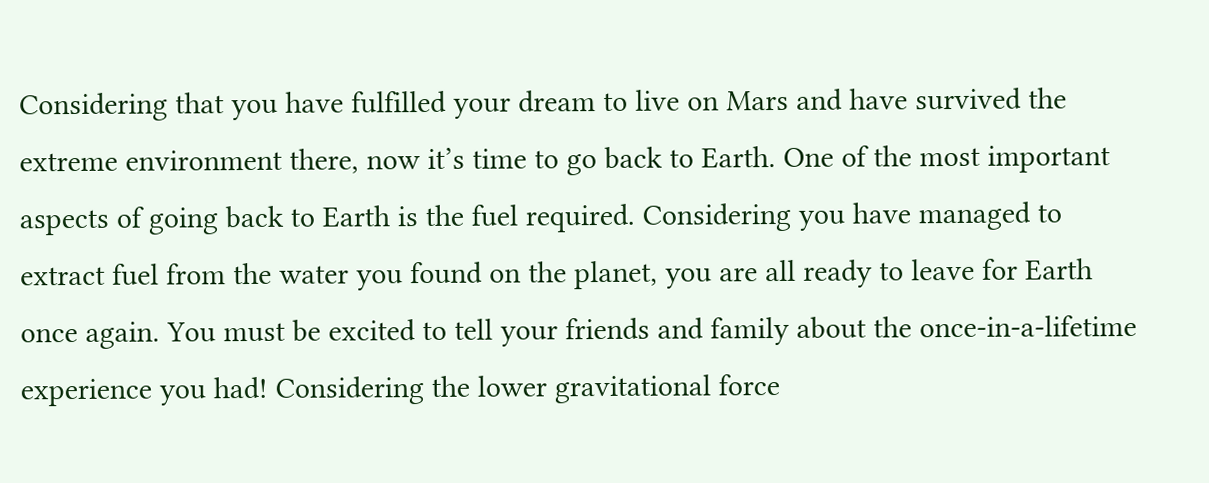Considering that you have fulfilled your dream to live on Mars and have survived the extreme environment there, now it’s time to go back to Earth. One of the most important aspects of going back to Earth is the fuel required. Considering you have managed to extract fuel from the water you found on the planet, you are all ready to leave for Earth once again. You must be excited to tell your friends and family about the once-in-a-lifetime experience you had! Considering the lower gravitational force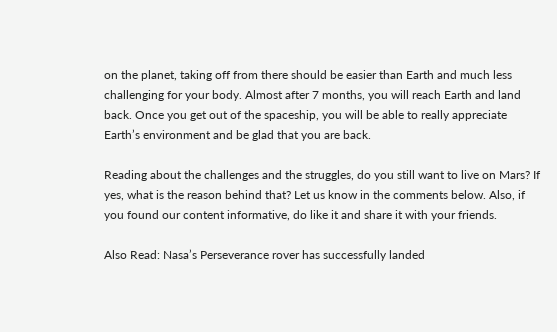on the planet, taking off from there should be easier than Earth and much less challenging for your body. Almost after 7 months, you will reach Earth and land back. Once you get out of the spaceship, you will be able to really appreciate Earth’s environment and be glad that you are back.

Reading about the challenges and the struggles, do you still want to live on Mars? If yes, what is the reason behind that? Let us know in the comments below. Also, if you found our content informative, do like it and share it with your friends.

Also Read: Nasa’s Perseverance rover has successfully landed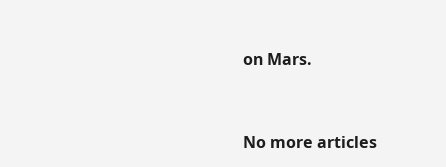on Mars.



No more articles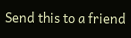Send this to a friend